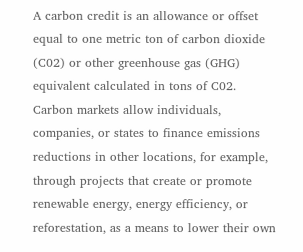A carbon credit is an allowance or offset equal to one metric ton of carbon dioxide (C02) or other greenhouse gas (GHG) equivalent calculated in tons of C02. Carbon markets allow individuals, companies, or states to finance emissions reductions in other locations, for example, through projects that create or promote renewable energy, energy efficiency, or reforestation, as a means to lower their own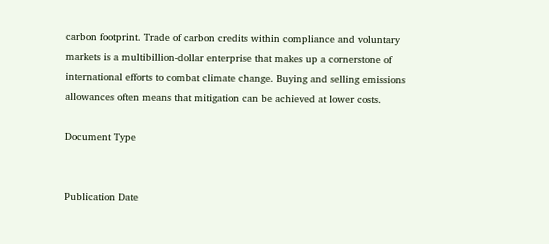carbon footprint. Trade of carbon credits within compliance and voluntary markets is a multibillion-dollar enterprise that makes up a cornerstone of international efforts to combat climate change. Buying and selling emissions allowances often means that mitigation can be achieved at lower costs.

Document Type


Publication Date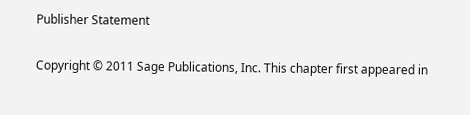Publisher Statement

Copyright © 2011 Sage Publications, Inc. This chapter first appeared in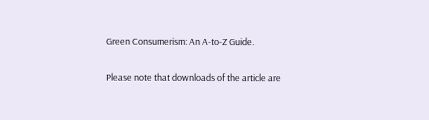Green Consumerism: An A-to-Z Guide.

Please note that downloads of the article are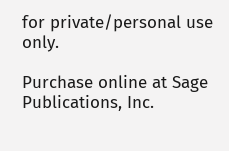for private/personal use only.

Purchase online at Sage Publications, Inc.